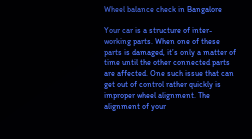Wheel balance check in Bangalore

Your car is a structure of inter-working parts. When one of these parts is damaged, it’s only a matter of time until the other connected parts are affected. One such issue that can get out of control rather quickly is improper wheel alignment. The alignment of your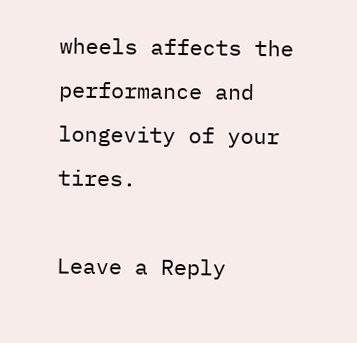wheels affects the performance and longevity of your tires.

Leave a Reply